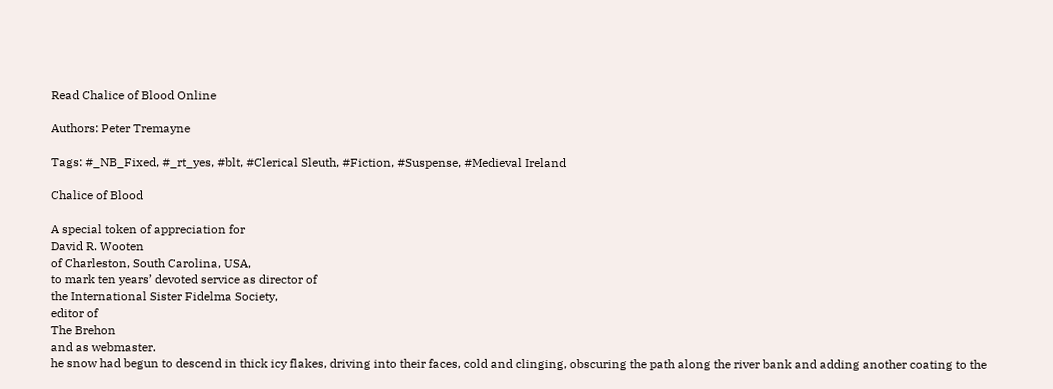Read Chalice of Blood Online

Authors: Peter Tremayne

Tags: #_NB_Fixed, #_rt_yes, #blt, #Clerical Sleuth, #Fiction, #Suspense, #Medieval Ireland

Chalice of Blood

A special token of appreciation for
David R. Wooten
of Charleston, South Carolina, USA,
to mark ten years’ devoted service as director of
the International Sister Fidelma Society,
editor of
The Brehon
and as webmaster.
he snow had begun to descend in thick icy flakes, driving into their faces, cold and clinging, obscuring the path along the river bank and adding another coating to the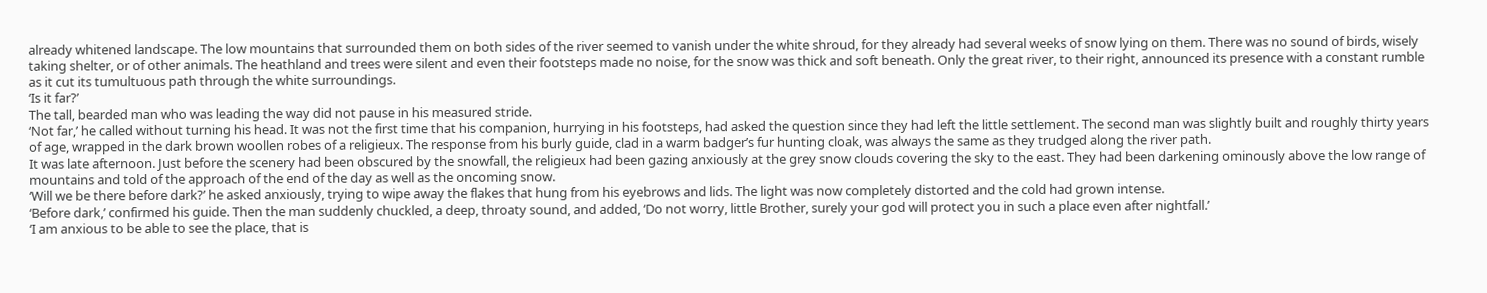already whitened landscape. The low mountains that surrounded them on both sides of the river seemed to vanish under the white shroud, for they already had several weeks of snow lying on them. There was no sound of birds, wisely taking shelter, or of other animals. The heathland and trees were silent and even their footsteps made no noise, for the snow was thick and soft beneath. Only the great river, to their right, announced its presence with a constant rumble as it cut its tumultuous path through the white surroundings.
‘Is it far?’
The tall, bearded man who was leading the way did not pause in his measured stride.
‘Not far,’ he called without turning his head. It was not the first time that his companion, hurrying in his footsteps, had asked the question since they had left the little settlement. The second man was slightly built and roughly thirty years of age, wrapped in the dark brown woollen robes of a religieux. The response from his burly guide, clad in a warm badger’s fur hunting cloak, was always the same as they trudged along the river path.
It was late afternoon. Just before the scenery had been obscured by the snowfall, the religieux had been gazing anxiously at the grey snow clouds covering the sky to the east. They had been darkening ominously above the low range of mountains and told of the approach of the end of the day as well as the oncoming snow.
‘Will we be there before dark?’ he asked anxiously, trying to wipe away the flakes that hung from his eyebrows and lids. The light was now completely distorted and the cold had grown intense.
‘Before dark,’ confirmed his guide. Then the man suddenly chuckled, a deep, throaty sound, and added, ‘Do not worry, little Brother, surely your god will protect you in such a place even after nightfall.’
‘I am anxious to be able to see the place, that is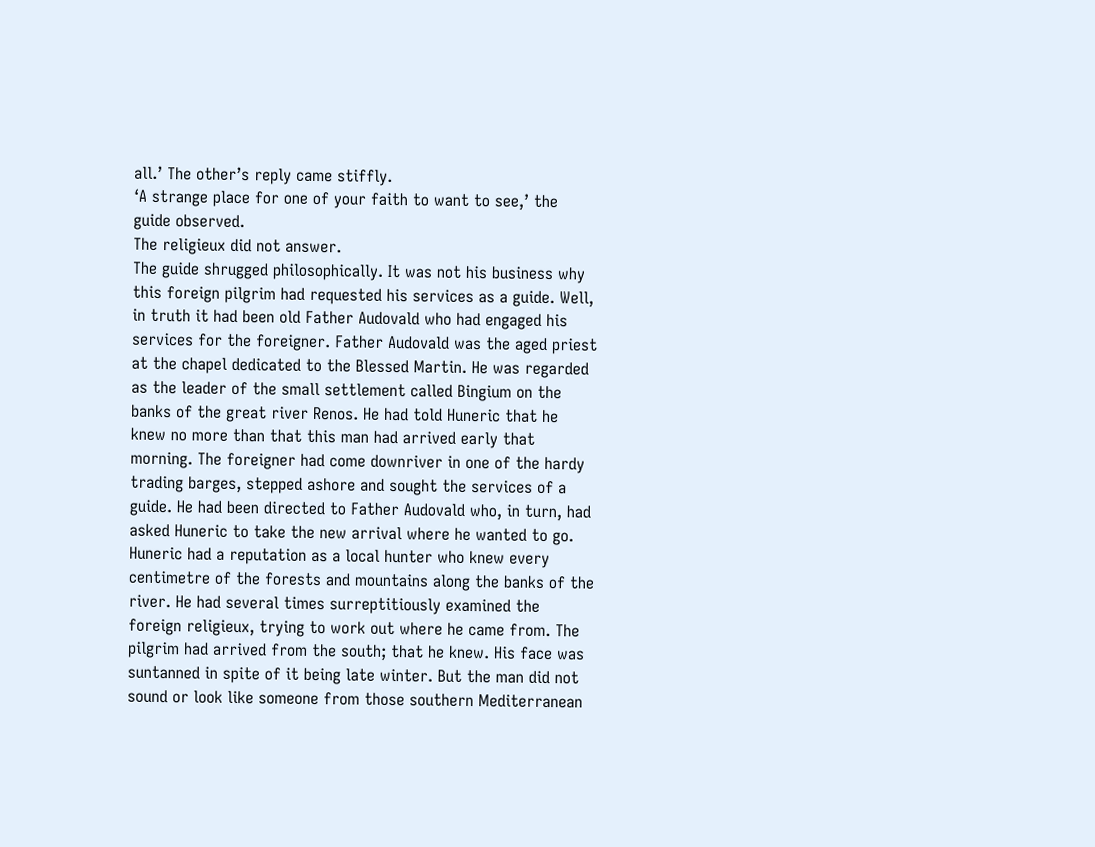all.’ The other’s reply came stiffly.
‘A strange place for one of your faith to want to see,’ the guide observed.
The religieux did not answer.
The guide shrugged philosophically. It was not his business why this foreign pilgrim had requested his services as a guide. Well, in truth it had been old Father Audovald who had engaged his services for the foreigner. Father Audovald was the aged priest at the chapel dedicated to the Blessed Martin. He was regarded as the leader of the small settlement called Bingium on the banks of the great river Renos. He had told Huneric that he knew no more than that this man had arrived early that morning. The foreigner had come downriver in one of the hardy trading barges, stepped ashore and sought the services of a guide. He had been directed to Father Audovald who, in turn, had asked Huneric to take the new arrival where he wanted to go.
Huneric had a reputation as a local hunter who knew every
centimetre of the forests and mountains along the banks of the river. He had several times surreptitiously examined the foreign religieux, trying to work out where he came from. The pilgrim had arrived from the south; that he knew. His face was suntanned in spite of it being late winter. But the man did not sound or look like someone from those southern Mediterranean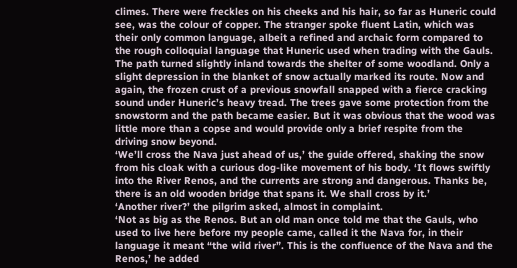climes. There were freckles on his cheeks and his hair, so far as Huneric could see, was the colour of copper. The stranger spoke fluent Latin, which was their only common language, albeit a refined and archaic form compared to the rough colloquial language that Huneric used when trading with the Gauls.
The path turned slightly inland towards the shelter of some woodland. Only a slight depression in the blanket of snow actually marked its route. Now and again, the frozen crust of a previous snowfall snapped with a fierce cracking sound under Huneric’s heavy tread. The trees gave some protection from the snowstorm and the path became easier. But it was obvious that the wood was little more than a copse and would provide only a brief respite from the driving snow beyond.
‘We’ll cross the Nava just ahead of us,’ the guide offered, shaking the snow from his cloak with a curious dog-like movement of his body. ‘It flows swiftly into the River Renos, and the currents are strong and dangerous. Thanks be, there is an old wooden bridge that spans it. We shall cross by it.’
‘Another river?’ the pilgrim asked, almost in complaint.
‘Not as big as the Renos. But an old man once told me that the Gauls, who used to live here before my people came, called it the Nava for, in their language it meant “the wild river”. This is the confluence of the Nava and the Renos,’ he added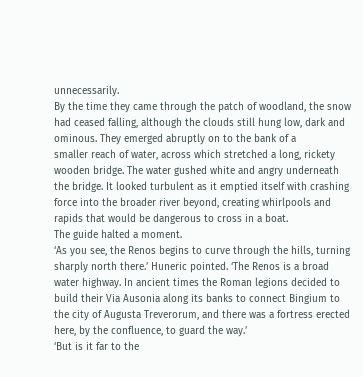unnecessarily.
By the time they came through the patch of woodland, the snow had ceased falling, although the clouds still hung low, dark and ominous. They emerged abruptly on to the bank of a
smaller reach of water, across which stretched a long, rickety wooden bridge. The water gushed white and angry underneath the bridge. It looked turbulent as it emptied itself with crashing force into the broader river beyond, creating whirlpools and rapids that would be dangerous to cross in a boat.
The guide halted a moment.
‘As you see, the Renos begins to curve through the hills, turning sharply north there.’ Huneric pointed. ‘The Renos is a broad water highway. In ancient times the Roman legions decided to build their Via Ausonia along its banks to connect Bingium to the city of Augusta Treverorum, and there was a fortress erected here, by the confluence, to guard the way.’
‘But is it far to the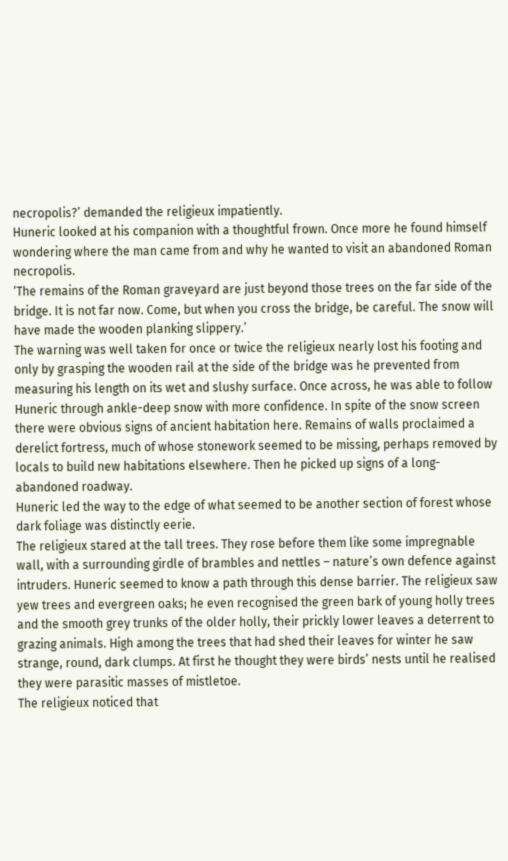necropolis?’ demanded the religieux impatiently.
Huneric looked at his companion with a thoughtful frown. Once more he found himself wondering where the man came from and why he wanted to visit an abandoned Roman necropolis.
‘The remains of the Roman graveyard are just beyond those trees on the far side of the bridge. It is not far now. Come, but when you cross the bridge, be careful. The snow will have made the wooden planking slippery.’
The warning was well taken for once or twice the religieux nearly lost his footing and only by grasping the wooden rail at the side of the bridge was he prevented from measuring his length on its wet and slushy surface. Once across, he was able to follow Huneric through ankle-deep snow with more confidence. In spite of the snow screen there were obvious signs of ancient habitation here. Remains of walls proclaimed a derelict fortress, much of whose stonework seemed to be missing, perhaps removed by locals to build new habitations elsewhere. Then he picked up signs of a long-abandoned roadway.
Huneric led the way to the edge of what seemed to be another section of forest whose dark foliage was distinctly eerie.
The religieux stared at the tall trees. They rose before them like some impregnable wall, with a surrounding girdle of brambles and nettles – nature’s own defence against intruders. Huneric seemed to know a path through this dense barrier. The religieux saw yew trees and evergreen oaks; he even recognised the green bark of young holly trees and the smooth grey trunks of the older holly, their prickly lower leaves a deterrent to grazing animals. High among the trees that had shed their leaves for winter he saw strange, round, dark clumps. At first he thought they were birds’ nests until he realised they were parasitic masses of mistletoe.
The religieux noticed that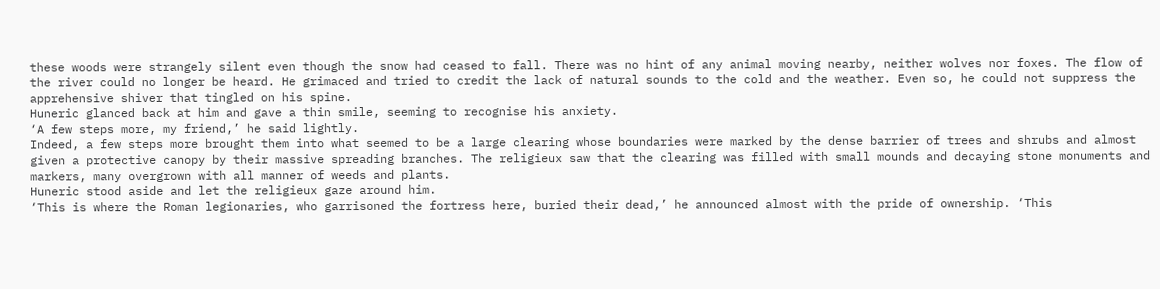these woods were strangely silent even though the snow had ceased to fall. There was no hint of any animal moving nearby, neither wolves nor foxes. The flow of the river could no longer be heard. He grimaced and tried to credit the lack of natural sounds to the cold and the weather. Even so, he could not suppress the apprehensive shiver that tingled on his spine.
Huneric glanced back at him and gave a thin smile, seeming to recognise his anxiety.
‘A few steps more, my friend,’ he said lightly.
Indeed, a few steps more brought them into what seemed to be a large clearing whose boundaries were marked by the dense barrier of trees and shrubs and almost given a protective canopy by their massive spreading branches. The religieux saw that the clearing was filled with small mounds and decaying stone monuments and markers, many overgrown with all manner of weeds and plants.
Huneric stood aside and let the religieux gaze around him.
‘This is where the Roman legionaries, who garrisoned the fortress here, buried their dead,’ he announced almost with the pride of ownership. ‘This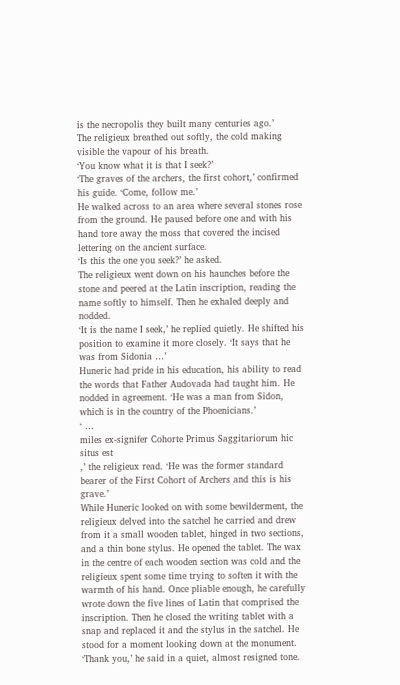is the necropolis they built many centuries ago.’
The religieux breathed out softly, the cold making visible the vapour of his breath.
‘You know what it is that I seek?’
‘The graves of the archers, the first cohort,’ confirmed his guide. ‘Come, follow me.’
He walked across to an area where several stones rose from the ground. He paused before one and with his hand tore away the moss that covered the incised lettering on the ancient surface.
‘Is this the one you seek?’ he asked.
The religieux went down on his haunches before the stone and peered at the Latin inscription, reading the name softly to himself. Then he exhaled deeply and nodded.
‘It is the name I seek,’ he replied quietly. He shifted his position to examine it more closely. ‘It says that he was from Sidonia …’
Huneric had pride in his education, his ability to read the words that Father Audovada had taught him. He nodded in agreement. ‘He was a man from Sidon, which is in the country of the Phoenicians.’
‘ …
miles ex-signifer Cohorte Primus Saggitariorum hic situs est
,’ the religieux read. ‘He was the former standard bearer of the First Cohort of Archers and this is his grave.’
While Huneric looked on with some bewilderment, the religieux delved into the satchel he carried and drew from it a small wooden tablet, hinged in two sections, and a thin bone stylus. He opened the tablet. The wax in the centre of each wooden section was cold and the religieux spent some time trying to soften it with the warmth of his hand. Once pliable enough, he carefully wrote down the five lines of Latin that comprised the inscription. Then he closed the writing tablet with a snap and replaced it and the stylus in the satchel. He stood for a moment looking down at the monument.
‘Thank you,’ he said in a quiet, almost resigned tone.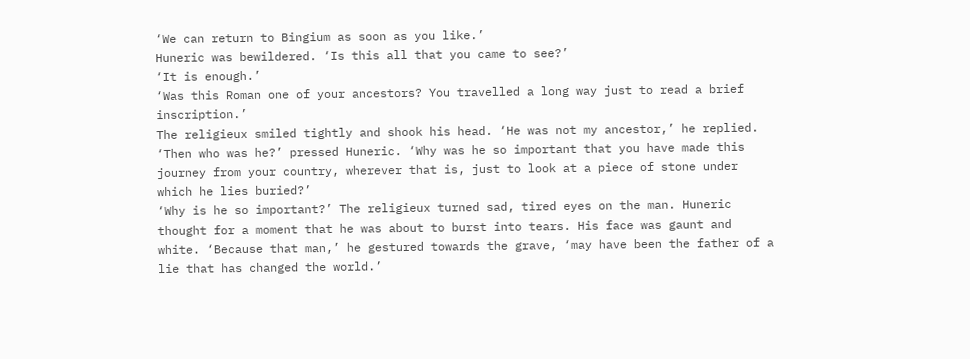‘We can return to Bingium as soon as you like.’
Huneric was bewildered. ‘Is this all that you came to see?’
‘It is enough.’
‘Was this Roman one of your ancestors? You travelled a long way just to read a brief inscription.’
The religieux smiled tightly and shook his head. ‘He was not my ancestor,’ he replied.
‘Then who was he?’ pressed Huneric. ‘Why was he so important that you have made this journey from your country, wherever that is, just to look at a piece of stone under which he lies buried?’
‘Why is he so important?’ The religieux turned sad, tired eyes on the man. Huneric thought for a moment that he was about to burst into tears. His face was gaunt and white. ‘Because that man,’ he gestured towards the grave, ‘may have been the father of a lie that has changed the world.’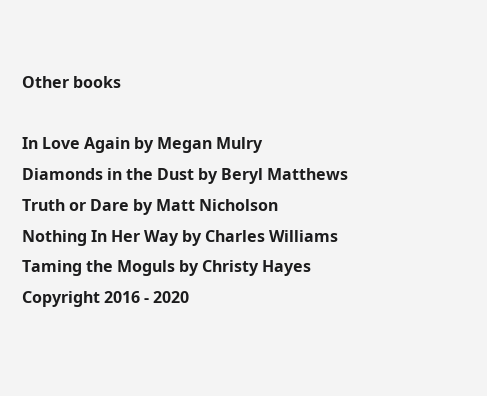Other books

In Love Again by Megan Mulry
Diamonds in the Dust by Beryl Matthews
Truth or Dare by Matt Nicholson
Nothing In Her Way by Charles Williams
Taming the Moguls by Christy Hayes Copyright 2016 - 2020